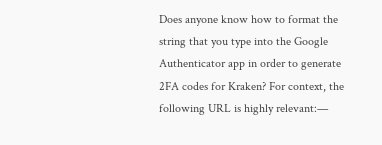Does anyone know how to format the string that you type into the Google Authenticator app in order to generate 2FA codes for Kraken? For context, the following URL is highly relevant:—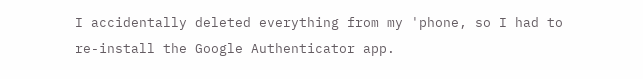I accidentally deleted everything from my 'phone, so I had to re-install the Google Authenticator app.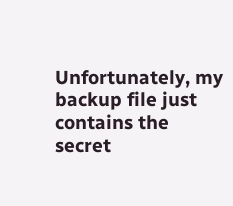Unfortunately, my backup file just contains the secret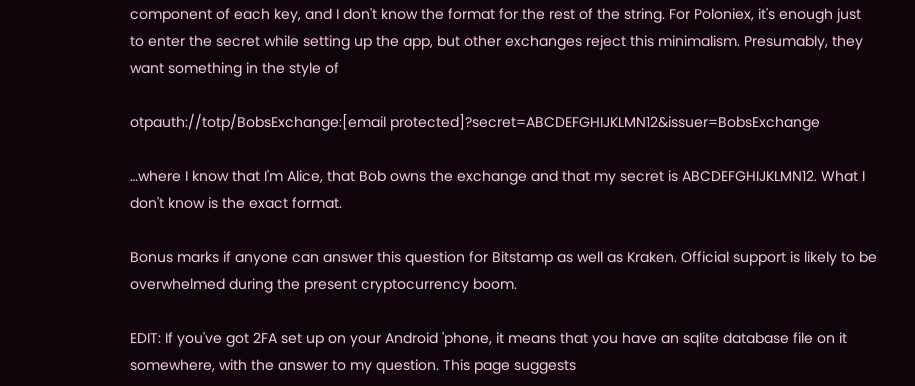component of each key, and I don't know the format for the rest of the string. For Poloniex, it's enough just to enter the secret while setting up the app, but other exchanges reject this minimalism. Presumably, they want something in the style of

otpauth://totp/BobsExchange:[email protected]?secret=ABCDEFGHIJKLMN12&issuer=BobsExchange

…where I know that I'm Alice, that Bob owns the exchange and that my secret is ABCDEFGHIJKLMN12. What I don't know is the exact format.

Bonus marks if anyone can answer this question for Bitstamp as well as Kraken. Official support is likely to be overwhelmed during the present cryptocurrency boom.

EDIT: If you've got 2FA set up on your Android 'phone, it means that you have an sqlite database file on it somewhere, with the answer to my question. This page suggests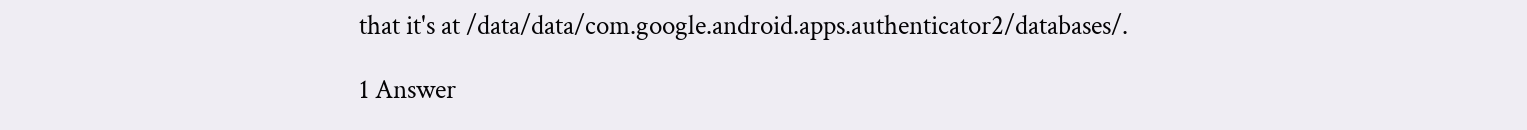that it's at /data/data/com.google.android.apps.authenticator2/databases/.

1 Answer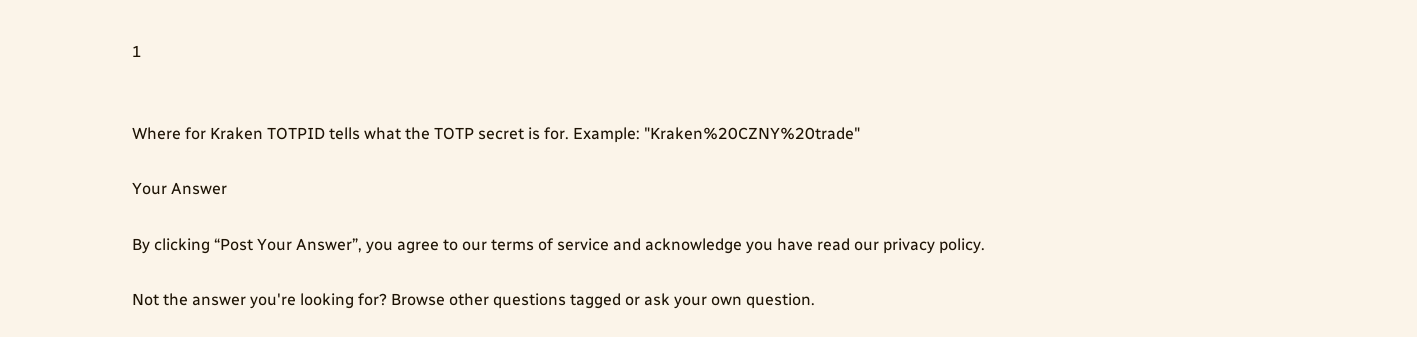1


Where for Kraken TOTPID tells what the TOTP secret is for. Example: "Kraken%20CZNY%20trade"

Your Answer

By clicking “Post Your Answer”, you agree to our terms of service and acknowledge you have read our privacy policy.

Not the answer you're looking for? Browse other questions tagged or ask your own question.